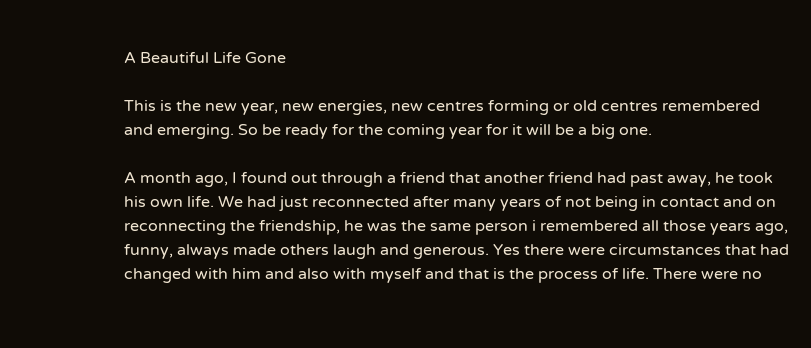A Beautiful Life Gone

This is the new year, new energies, new centres forming or old centres remembered and emerging. So be ready for the coming year for it will be a big one.

A month ago, I found out through a friend that another friend had past away, he took his own life. We had just reconnected after many years of not being in contact and on reconnecting the friendship, he was the same person i remembered all those years ago, funny, always made others laugh and generous. Yes there were circumstances that had changed with him and also with myself and that is the process of life. There were no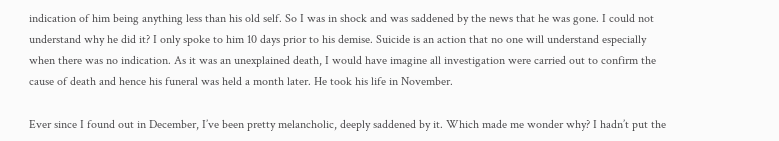indication of him being anything less than his old self. So I was in shock and was saddened by the news that he was gone. I could not understand why he did it? I only spoke to him 10 days prior to his demise. Suicide is an action that no one will understand especially when there was no indication. As it was an unexplained death, I would have imagine all investigation were carried out to confirm the cause of death and hence his funeral was held a month later. He took his life in November.

Ever since I found out in December, I’ve been pretty melancholic, deeply saddened by it. Which made me wonder why? I hadn’t put the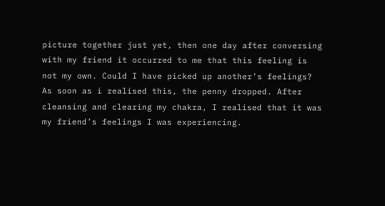picture together just yet, then one day after conversing with my friend it occurred to me that this feeling is not my own. Could I have picked up another’s feelings? As soon as i realised this, the penny dropped. After cleansing and clearing my chakra, I realised that it was my friend’s feelings I was experiencing.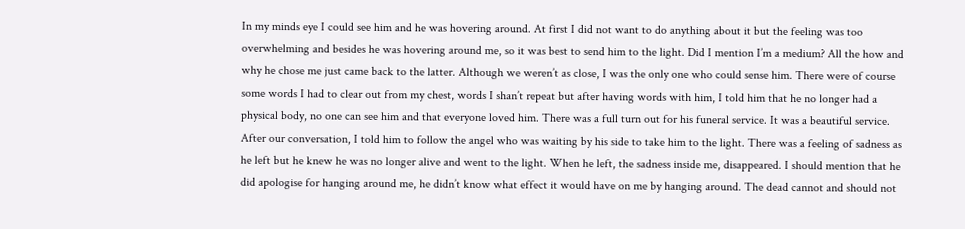In my minds eye I could see him and he was hovering around. At first I did not want to do anything about it but the feeling was too overwhelming and besides he was hovering around me, so it was best to send him to the light. Did I mention I’m a medium? All the how and why he chose me just came back to the latter. Although we weren’t as close, I was the only one who could sense him. There were of course some words I had to clear out from my chest, words I shan’t repeat but after having words with him, I told him that he no longer had a physical body, no one can see him and that everyone loved him. There was a full turn out for his funeral service. It was a beautiful service. After our conversation, I told him to follow the angel who was waiting by his side to take him to the light. There was a feeling of sadness as he left but he knew he was no longer alive and went to the light. When he left, the sadness inside me, disappeared. I should mention that he did apologise for hanging around me, he didn’t know what effect it would have on me by hanging around. The dead cannot and should not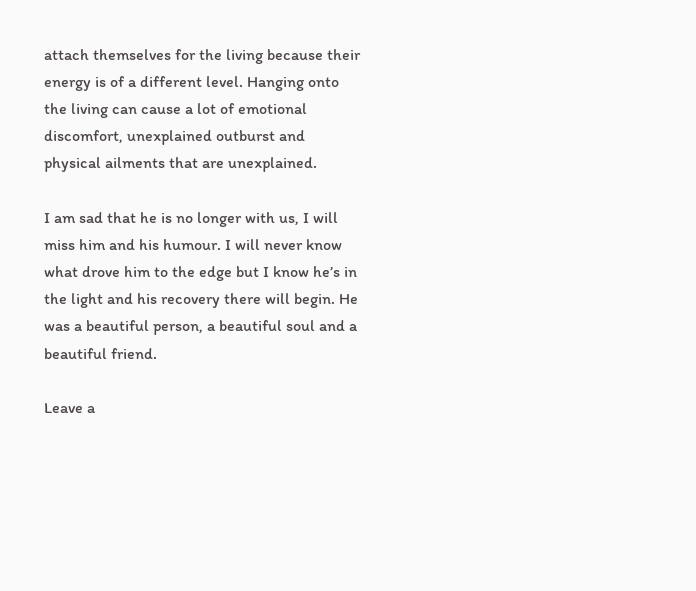attach themselves for the living because their energy is of a different level. Hanging onto the living can cause a lot of emotional discomfort, unexplained outburst and physical ailments that are unexplained.

I am sad that he is no longer with us, I will miss him and his humour. I will never know what drove him to the edge but I know he’s in the light and his recovery there will begin. He was a beautiful person, a beautiful soul and a beautiful friend.

Leave a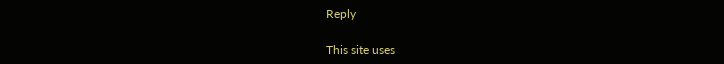Reply

This site uses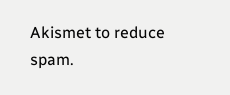Akismet to reduce spam.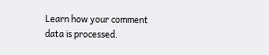Learn how your comment data is processed.